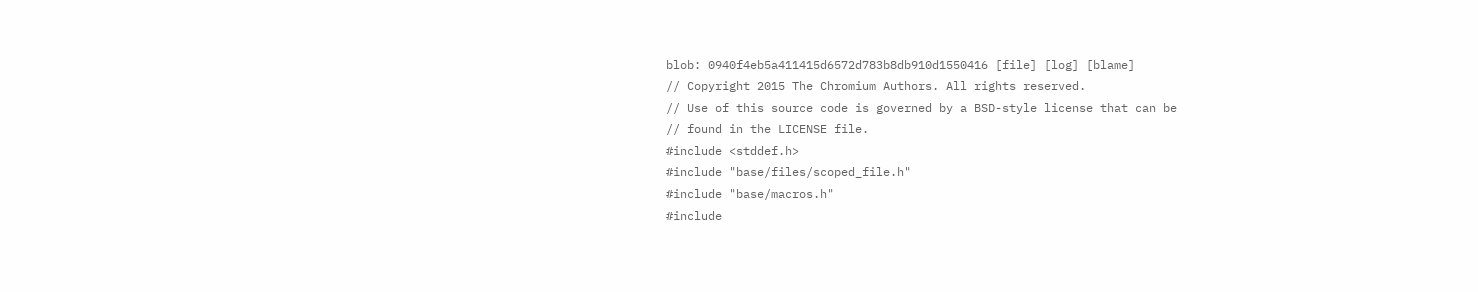blob: 0940f4eb5a411415d6572d783b8db910d1550416 [file] [log] [blame]
// Copyright 2015 The Chromium Authors. All rights reserved.
// Use of this source code is governed by a BSD-style license that can be
// found in the LICENSE file.
#include <stddef.h>
#include "base/files/scoped_file.h"
#include "base/macros.h"
#include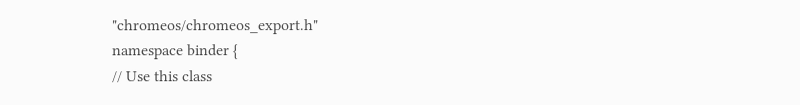"chromeos/chromeos_export.h"
namespace binder {
// Use this class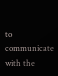to communicate with the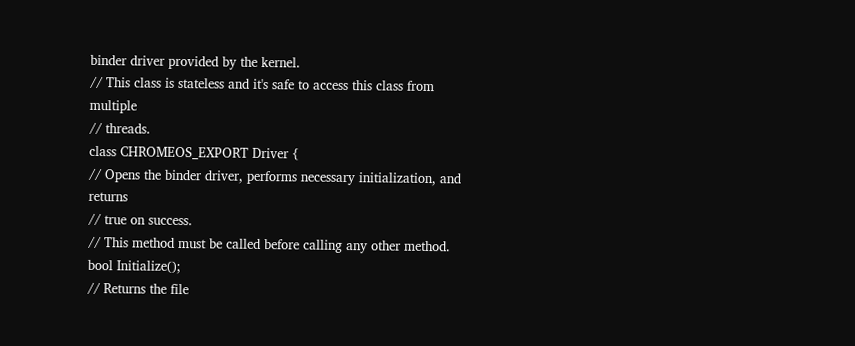binder driver provided by the kernel.
// This class is stateless and it's safe to access this class from multiple
// threads.
class CHROMEOS_EXPORT Driver {
// Opens the binder driver, performs necessary initialization, and returns
// true on success.
// This method must be called before calling any other method.
bool Initialize();
// Returns the file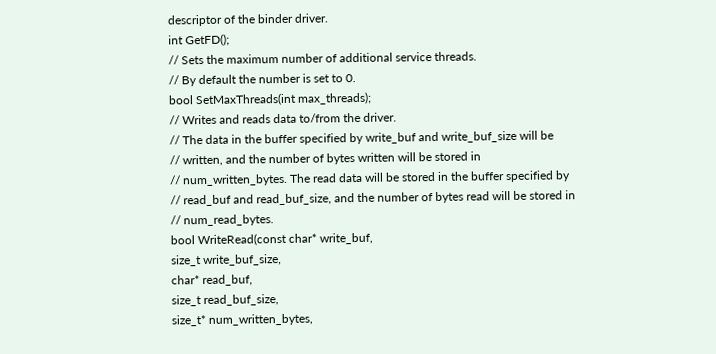descriptor of the binder driver.
int GetFD();
// Sets the maximum number of additional service threads.
// By default the number is set to 0.
bool SetMaxThreads(int max_threads);
// Writes and reads data to/from the driver.
// The data in the buffer specified by write_buf and write_buf_size will be
// written, and the number of bytes written will be stored in
// num_written_bytes. The read data will be stored in the buffer specified by
// read_buf and read_buf_size, and the number of bytes read will be stored in
// num_read_bytes.
bool WriteRead(const char* write_buf,
size_t write_buf_size,
char* read_buf,
size_t read_buf_size,
size_t* num_written_bytes,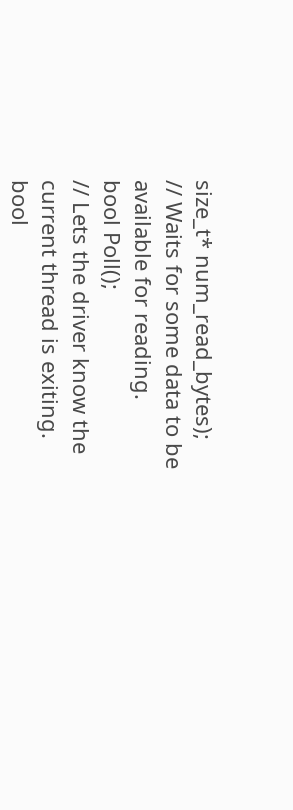size_t* num_read_bytes);
// Waits for some data to be available for reading.
bool Poll();
// Lets the driver know the current thread is exiting.
bool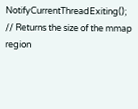NotifyCurrentThreadExiting();
// Returns the size of the mmap region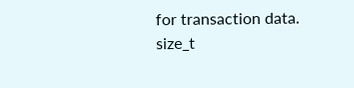for transaction data.
size_t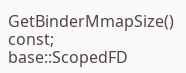GetBinderMmapSize() const;
base::ScopedFD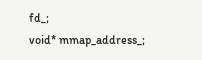fd_;
void* mmap_address_;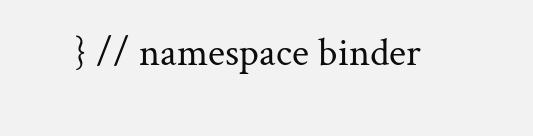} // namespace binder